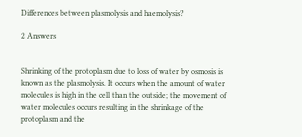Differences between plasmolysis and haemolysis?

2 Answers


Shrinking of the protoplasm due to loss of water by osmosis is known as the plasmolysis. It occurs when the amount of water molecules is high in the cell than the outside; the movement of water molecules occurs resulting in the shrinkage of the protoplasm and the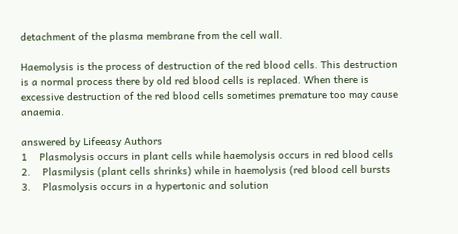detachment of the plasma membrane from the cell wall.

Haemolysis is the process of destruction of the red blood cells. This destruction is a normal process there by old red blood cells is replaced. When there is excessive destruction of the red blood cells sometimes premature too may cause anaemia.

answered by Lifeeasy Authors
1    Plasmolysis occurs in plant cells while haemolysis occurs in red blood cells
2.    Plasmilysis (plant cells shrinks) while in haemolysis (red blood cell bursts
3.    Plasmolysis occurs in a hypertonic and solution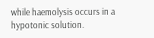while haemolysis occurs in a hypotonic solution.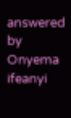answered by Onyema ifeanyi